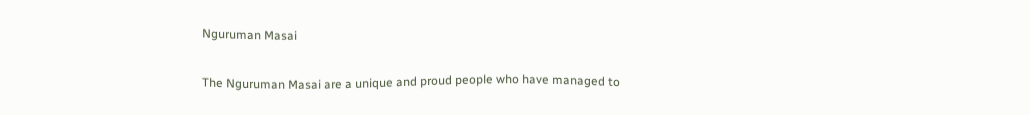Nguruman Masai

The Nguruman Masai are a unique and proud people who have managed to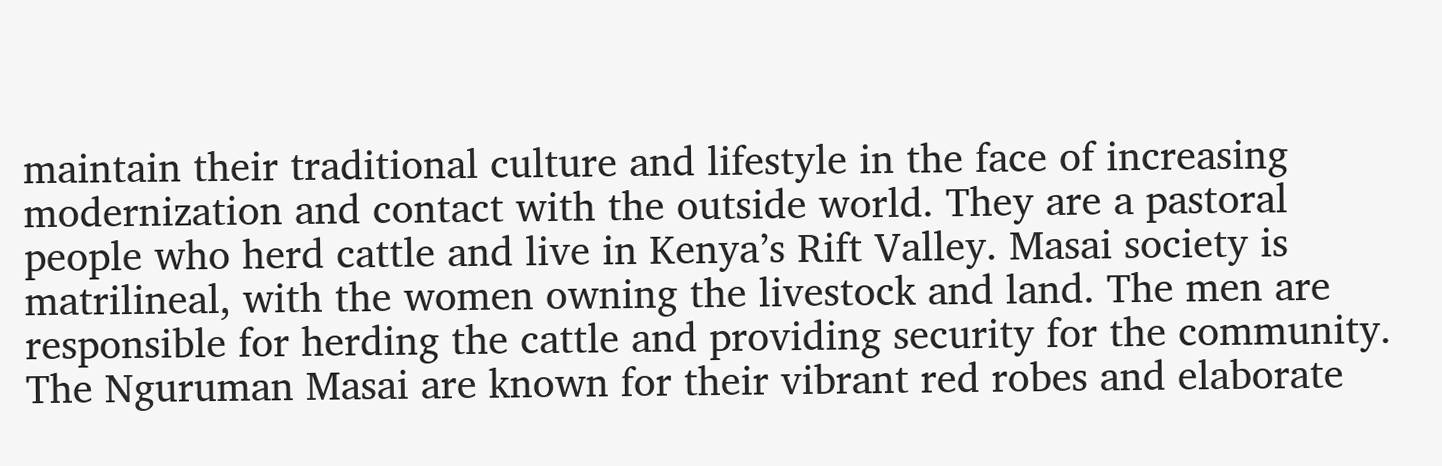maintain their traditional culture and lifestyle in the face of increasing modernization and contact with the outside world. They are a pastoral people who herd cattle and live in Kenya’s Rift Valley. Masai society is matrilineal, with the women owning the livestock and land. The men are responsible for herding the cattle and providing security for the community. The Nguruman Masai are known for their vibrant red robes and elaborate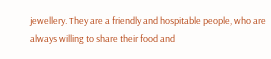jewellery. They are a friendly and hospitable people, who are always willing to share their food and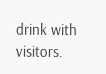drink with visitors.